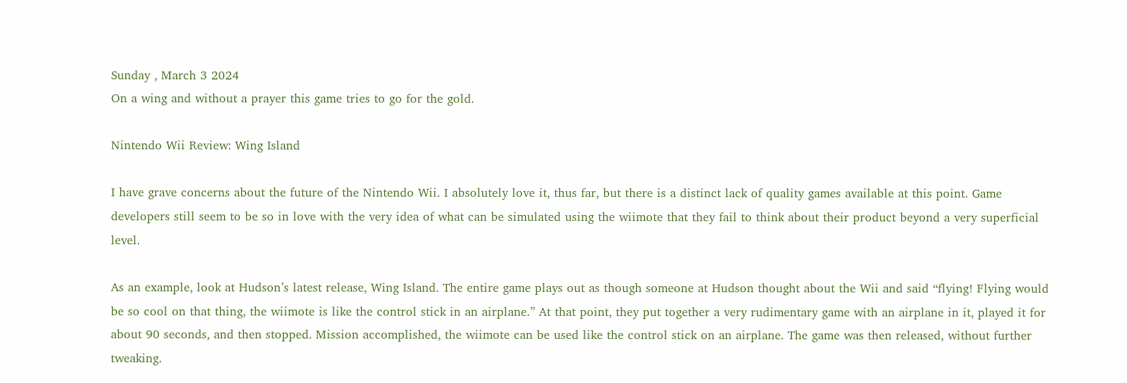Sunday , March 3 2024
On a wing and without a prayer this game tries to go for the gold.

Nintendo Wii Review: Wing Island

I have grave concerns about the future of the Nintendo Wii. I absolutely love it, thus far, but there is a distinct lack of quality games available at this point. Game developers still seem to be so in love with the very idea of what can be simulated using the wiimote that they fail to think about their product beyond a very superficial level.

As an example, look at Hudson’s latest release, Wing Island. The entire game plays out as though someone at Hudson thought about the Wii and said “flying! Flying would be so cool on that thing, the wiimote is like the control stick in an airplane.” At that point, they put together a very rudimentary game with an airplane in it, played it for about 90 seconds, and then stopped. Mission accomplished, the wiimote can be used like the control stick on an airplane. The game was then released, without further tweaking.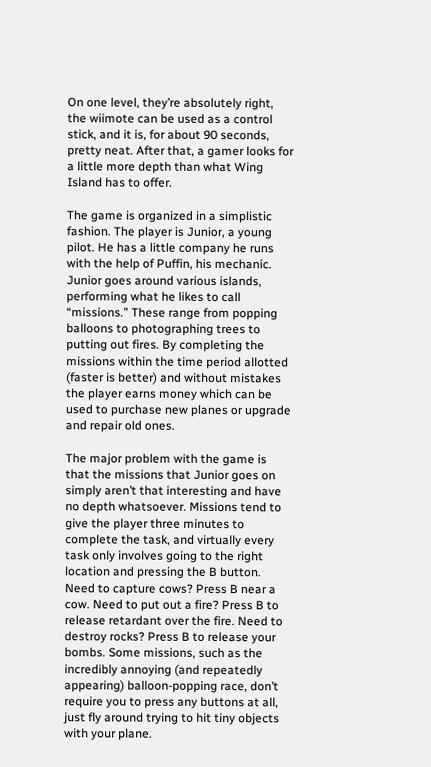On one level, they’re absolutely right, the wiimote can be used as a control stick, and it is, for about 90 seconds, pretty neat. After that, a gamer looks for a little more depth than what Wing Island has to offer.

The game is organized in a simplistic fashion. The player is Junior, a young pilot. He has a little company he runs with the help of Puffin, his mechanic. Junior goes around various islands, performing what he likes to call “missions.” These range from popping balloons to photographing trees to putting out fires. By completing the missions within the time period allotted (faster is better) and without mistakes the player earns money which can be used to purchase new planes or upgrade and repair old ones.

The major problem with the game is that the missions that Junior goes on simply aren’t that interesting and have no depth whatsoever. Missions tend to give the player three minutes to complete the task, and virtually every task only involves going to the right location and pressing the B button. Need to capture cows? Press B near a cow. Need to put out a fire? Press B to release retardant over the fire. Need to destroy rocks? Press B to release your bombs. Some missions, such as the incredibly annoying (and repeatedly appearing) balloon-popping race, don’t require you to press any buttons at all, just fly around trying to hit tiny objects with your plane.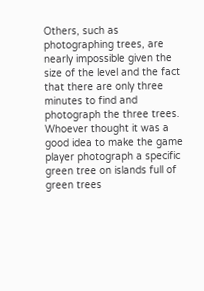Others, such as photographing trees, are nearly impossible given the size of the level and the fact that there are only three minutes to find and photograph the three trees. Whoever thought it was a good idea to make the game player photograph a specific green tree on islands full of green trees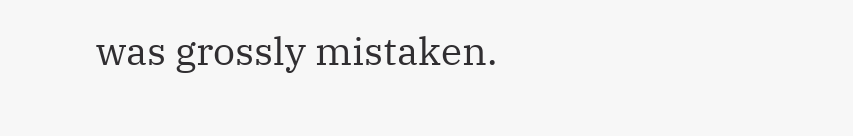was grossly mistaken.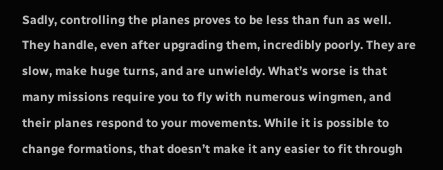Sadly, controlling the planes proves to be less than fun as well. They handle, even after upgrading them, incredibly poorly. They are slow, make huge turns, and are unwieldy. What’s worse is that many missions require you to fly with numerous wingmen, and their planes respond to your movements. While it is possible to change formations, that doesn’t make it any easier to fit through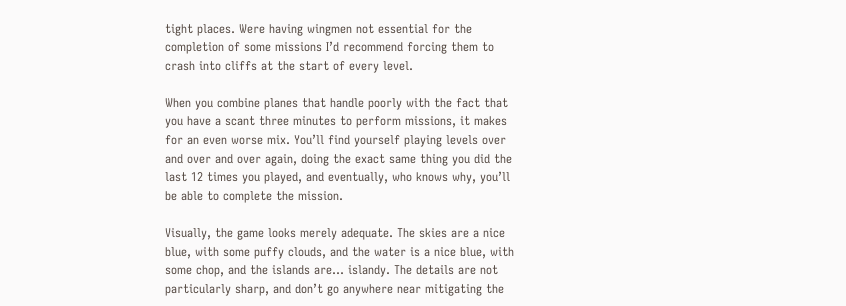tight places. Were having wingmen not essential for the completion of some missions I’d recommend forcing them to crash into cliffs at the start of every level.

When you combine planes that handle poorly with the fact that you have a scant three minutes to perform missions, it makes for an even worse mix. You’ll find yourself playing levels over and over and over again, doing the exact same thing you did the last 12 times you played, and eventually, who knows why, you’ll be able to complete the mission.

Visually, the game looks merely adequate. The skies are a nice blue, with some puffy clouds, and the water is a nice blue, with some chop, and the islands are… islandy. The details are not particularly sharp, and don’t go anywhere near mitigating the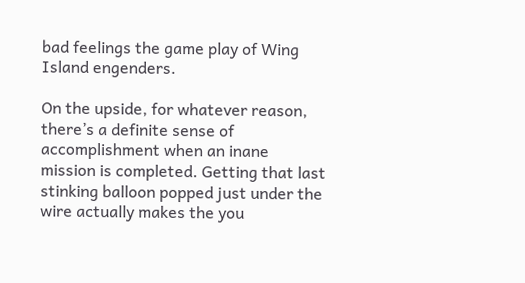bad feelings the game play of Wing Island engenders.

On the upside, for whatever reason, there’s a definite sense of accomplishment when an inane mission is completed. Getting that last stinking balloon popped just under the wire actually makes the you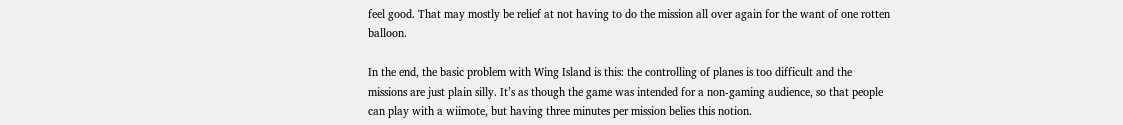feel good. That may mostly be relief at not having to do the mission all over again for the want of one rotten balloon.

In the end, the basic problem with Wing Island is this: the controlling of planes is too difficult and the missions are just plain silly. It’s as though the game was intended for a non-gaming audience, so that people can play with a wiimote, but having three minutes per mission belies this notion.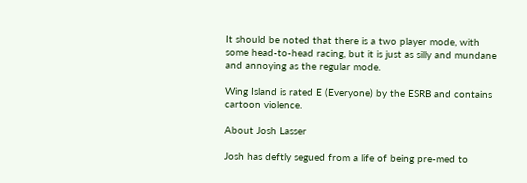It should be noted that there is a two player mode, with some head-to-head racing, but it is just as silly and mundane and annoying as the regular mode.

Wing Island is rated E (Everyone) by the ESRB and contains cartoon violence.

About Josh Lasser

Josh has deftly segued from a life of being pre-med to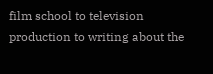film school to television production to writing about the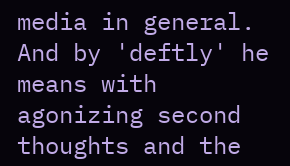media in general. And by 'deftly' he means with agonizing second thoughts and the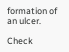formation of an ulcer.

Check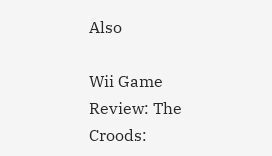Also

Wii Game Review: The Croods: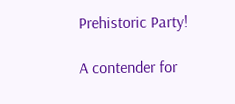Prehistoric Party!

A contender for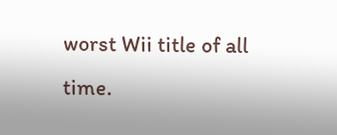worst Wii title of all time.